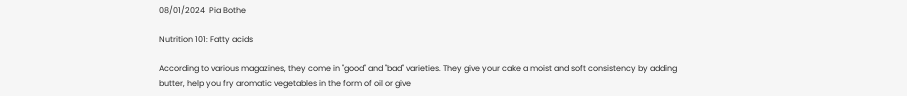08/01/2024  Pia Bothe

Nutrition 101: Fatty acids

According to various magazines, they come in "good" and "bad" varieties. They give your cake a moist and soft consistency by adding butter, help you fry aromatic vegetables in the form of oil or give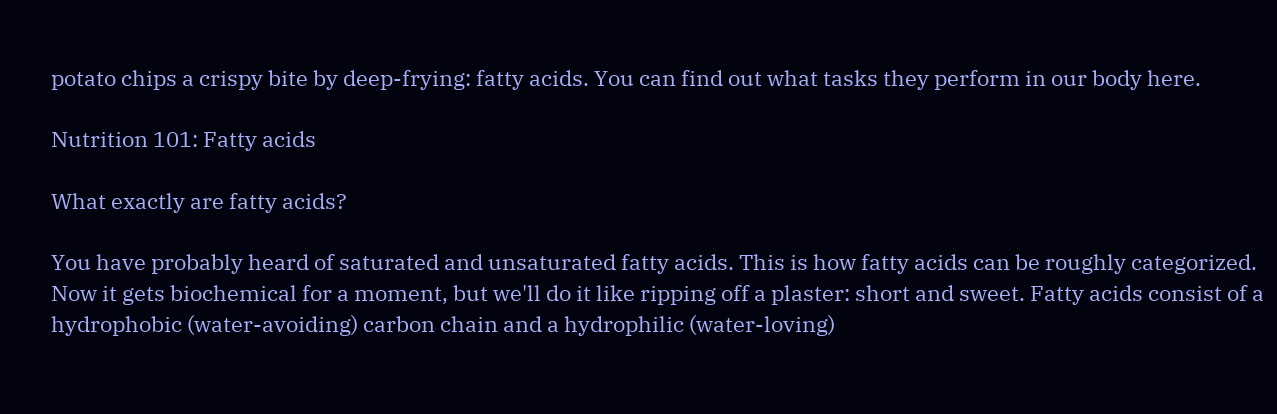potato chips a crispy bite by deep-frying: fatty acids. You can find out what tasks they perform in our body here.

Nutrition 101: Fatty acids

What exactly are fatty acids?

You have probably heard of saturated and unsaturated fatty acids. This is how fatty acids can be roughly categorized. Now it gets biochemical for a moment, but we'll do it like ripping off a plaster: short and sweet. Fatty acids consist of a hydrophobic (water-avoiding) carbon chain and a hydrophilic (water-loving)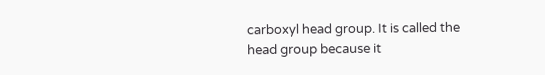carboxyl head group. It is called the head group because it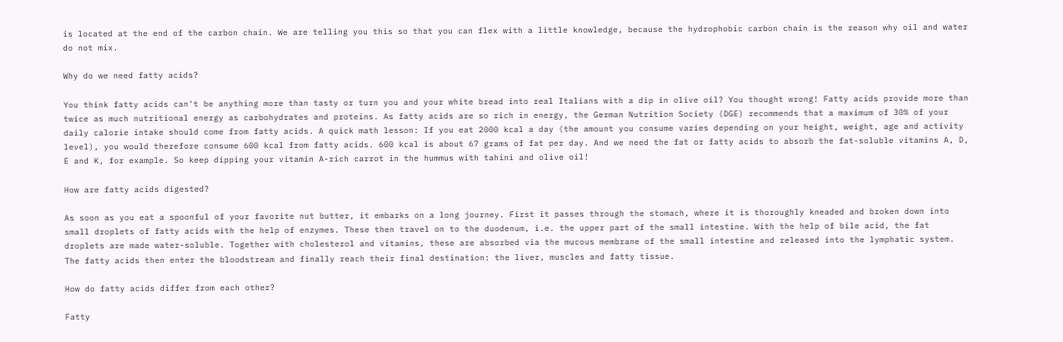is located at the end of the carbon chain. We are telling you this so that you can flex with a little knowledge, because the hydrophobic carbon chain is the reason why oil and water do not mix.

Why do we need fatty acids?

You think fatty acids can't be anything more than tasty or turn you and your white bread into real Italians with a dip in olive oil? You thought wrong! Fatty acids provide more than twice as much nutritional energy as carbohydrates and proteins. As fatty acids are so rich in energy, the German Nutrition Society (DGE) recommends that a maximum of 30% of your daily calorie intake should come from fatty acids. A quick math lesson: If you eat 2000 kcal a day (the amount you consume varies depending on your height, weight, age and activity level), you would therefore consume 600 kcal from fatty acids. 600 kcal is about 67 grams of fat per day. And we need the fat or fatty acids to absorb the fat-soluble vitamins A, D, E and K, for example. So keep dipping your vitamin A-rich carrot in the hummus with tahini and olive oil!

How are fatty acids digested?

As soon as you eat a spoonful of your favorite nut butter, it embarks on a long journey. First it passes through the stomach, where it is thoroughly kneaded and broken down into small droplets of fatty acids with the help of enzymes. These then travel on to the duodenum, i.e. the upper part of the small intestine. With the help of bile acid, the fat droplets are made water-soluble. Together with cholesterol and vitamins, these are absorbed via the mucous membrane of the small intestine and released into the lymphatic system. The fatty acids then enter the bloodstream and finally reach their final destination: the liver, muscles and fatty tissue.

How do fatty acids differ from each other?

Fatty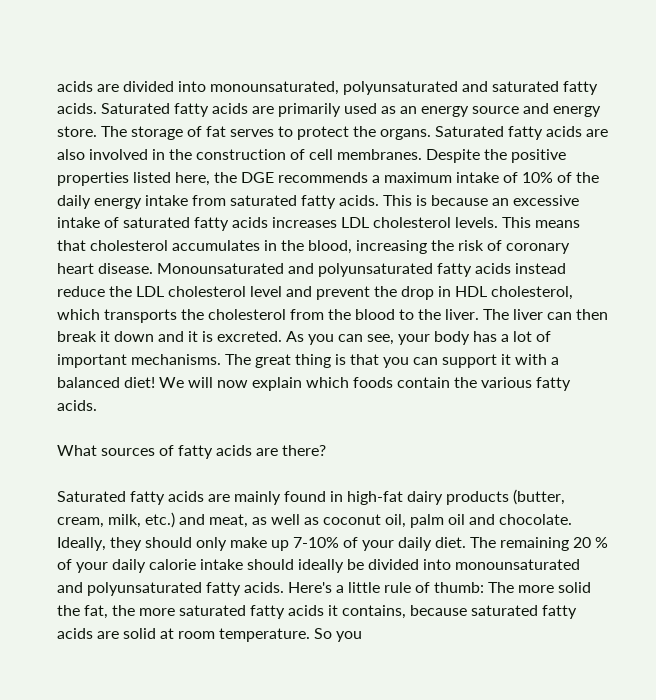acids are divided into monounsaturated, polyunsaturated and saturated fatty acids. Saturated fatty acids are primarily used as an energy source and energy store. The storage of fat serves to protect the organs. Saturated fatty acids are also involved in the construction of cell membranes. Despite the positive properties listed here, the DGE recommends a maximum intake of 10% of the daily energy intake from saturated fatty acids. This is because an excessive intake of saturated fatty acids increases LDL cholesterol levels. This means that cholesterol accumulates in the blood, increasing the risk of coronary heart disease. Monounsaturated and polyunsaturated fatty acids instead reduce the LDL cholesterol level and prevent the drop in HDL cholesterol, which transports the cholesterol from the blood to the liver. The liver can then break it down and it is excreted. As you can see, your body has a lot of important mechanisms. The great thing is that you can support it with a balanced diet! We will now explain which foods contain the various fatty acids.

What sources of fatty acids are there?

Saturated fatty acids are mainly found in high-fat dairy products (butter, cream, milk, etc.) and meat, as well as coconut oil, palm oil and chocolate. Ideally, they should only make up 7-10% of your daily diet. The remaining 20 % of your daily calorie intake should ideally be divided into monounsaturated and polyunsaturated fatty acids. Here's a little rule of thumb: The more solid the fat, the more saturated fatty acids it contains, because saturated fatty acids are solid at room temperature. So you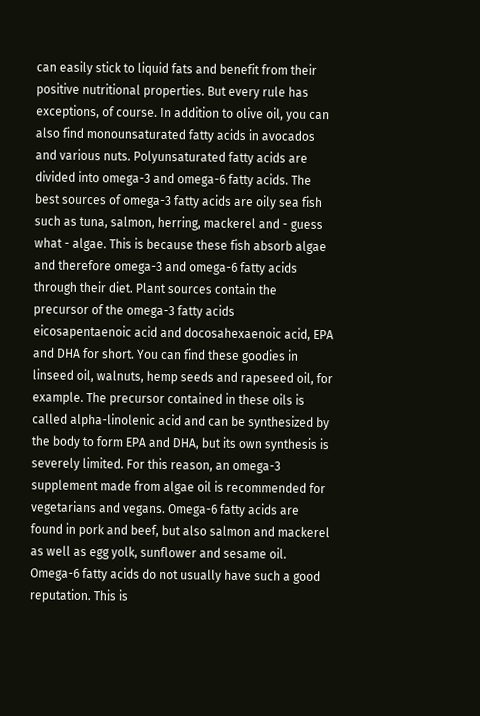can easily stick to liquid fats and benefit from their positive nutritional properties. But every rule has exceptions, of course. In addition to olive oil, you can also find monounsaturated fatty acids in avocados and various nuts. Polyunsaturated fatty acids are divided into omega-3 and omega-6 fatty acids. The best sources of omega-3 fatty acids are oily sea fish such as tuna, salmon, herring, mackerel and - guess what - algae. This is because these fish absorb algae and therefore omega-3 and omega-6 fatty acids through their diet. Plant sources contain the precursor of the omega-3 fatty acids eicosapentaenoic acid and docosahexaenoic acid, EPA and DHA for short. You can find these goodies in linseed oil, walnuts, hemp seeds and rapeseed oil, for example. The precursor contained in these oils is called alpha-linolenic acid and can be synthesized by the body to form EPA and DHA, but its own synthesis is severely limited. For this reason, an omega-3 supplement made from algae oil is recommended for vegetarians and vegans. Omega-6 fatty acids are found in pork and beef, but also salmon and mackerel as well as egg yolk, sunflower and sesame oil. Omega-6 fatty acids do not usually have such a good reputation. This is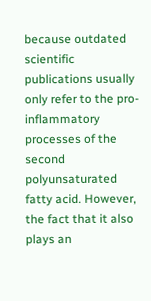because outdated scientific publications usually only refer to the pro-inflammatory processes of the second polyunsaturated fatty acid. However, the fact that it also plays an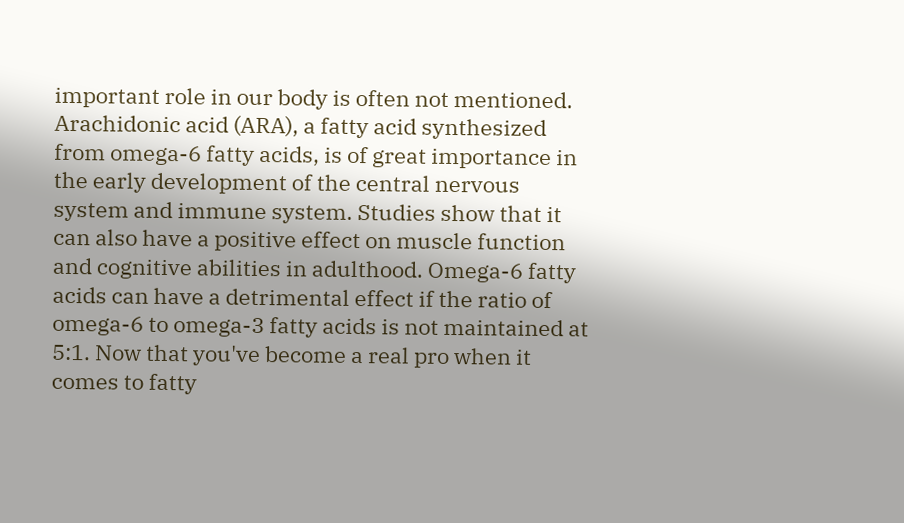important role in our body is often not mentioned. Arachidonic acid (ARA), a fatty acid synthesized from omega-6 fatty acids, is of great importance in the early development of the central nervous system and immune system. Studies show that it can also have a positive effect on muscle function and cognitive abilities in adulthood. Omega-6 fatty acids can have a detrimental effect if the ratio of omega-6 to omega-3 fatty acids is not maintained at 5:1. Now that you've become a real pro when it comes to fatty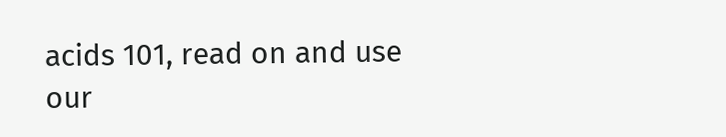acids 101, read on and use our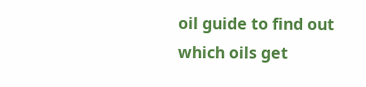oil guide to find out which oils get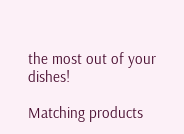the most out of your dishes!

Matching products